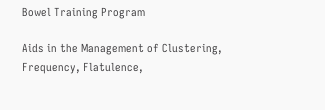Bowel Training Program

Aids in the Management of Clustering, Frequency, Flatulence,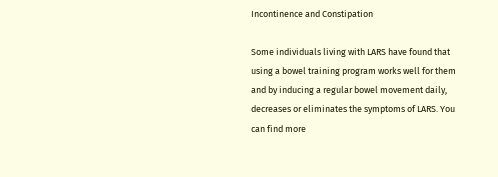Incontinence and Constipation

Some individuals living with LARS have found that using a bowel training program works well for them and by inducing a regular bowel movement daily, decreases or eliminates the symptoms of LARS. You can find more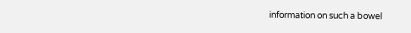information on such a bowel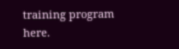training program here.